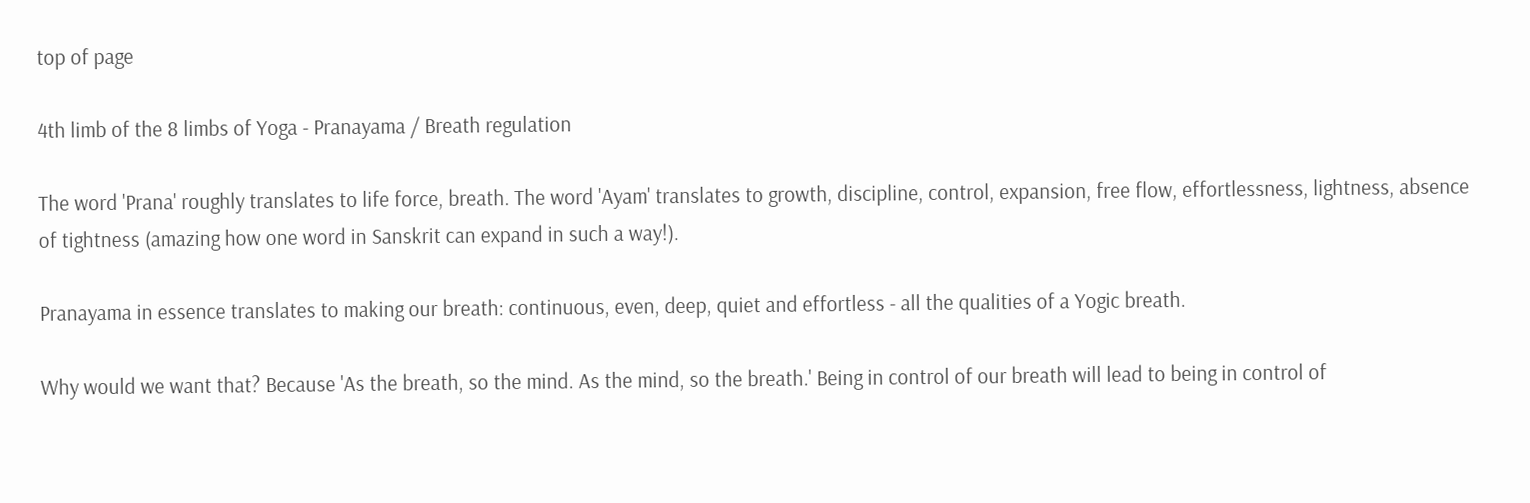top of page

4th limb of the 8 limbs of Yoga - Pranayama / Breath regulation

The word 'Prana' roughly translates to life force, breath. The word 'Ayam' translates to growth, discipline, control, expansion, free flow, effortlessness, lightness, absence of tightness (amazing how one word in Sanskrit can expand in such a way!).

Pranayama in essence translates to making our breath: continuous, even, deep, quiet and effortless - all the qualities of a Yogic breath.

Why would we want that? Because 'As the breath, so the mind. As the mind, so the breath.' Being in control of our breath will lead to being in control of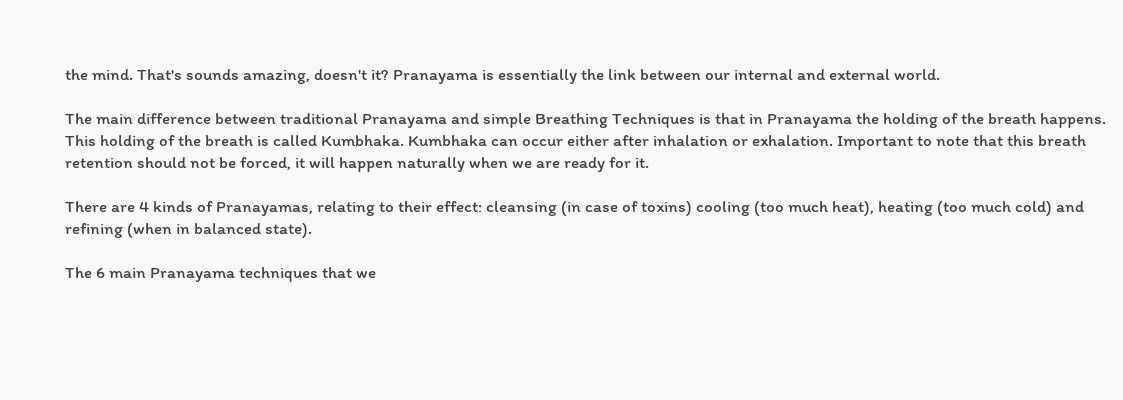the mind. That's sounds amazing, doesn't it? Pranayama is essentially the link between our internal and external world.

The main difference between traditional Pranayama and simple Breathing Techniques is that in Pranayama the holding of the breath happens. This holding of the breath is called Kumbhaka. Kumbhaka can occur either after inhalation or exhalation. Important to note that this breath retention should not be forced, it will happen naturally when we are ready for it.

There are 4 kinds of Pranayamas, relating to their effect: cleansing (in case of toxins) cooling (too much heat), heating (too much cold) and refining (when in balanced state).

The 6 main Pranayama techniques that we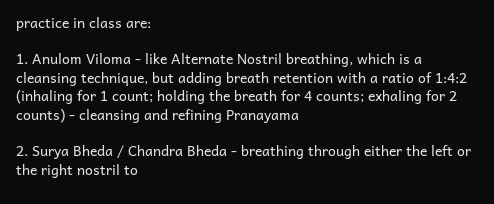practice in class are:

1. Anulom Viloma - like Alternate Nostril breathing, which is a cleansing technique, but adding breath retention with a ratio of 1:4:2 (inhaling for 1 count; holding the breath for 4 counts; exhaling for 2 counts) - cleansing and refining Pranayama

2. Surya Bheda / Chandra Bheda - breathing through either the left or the right nostril to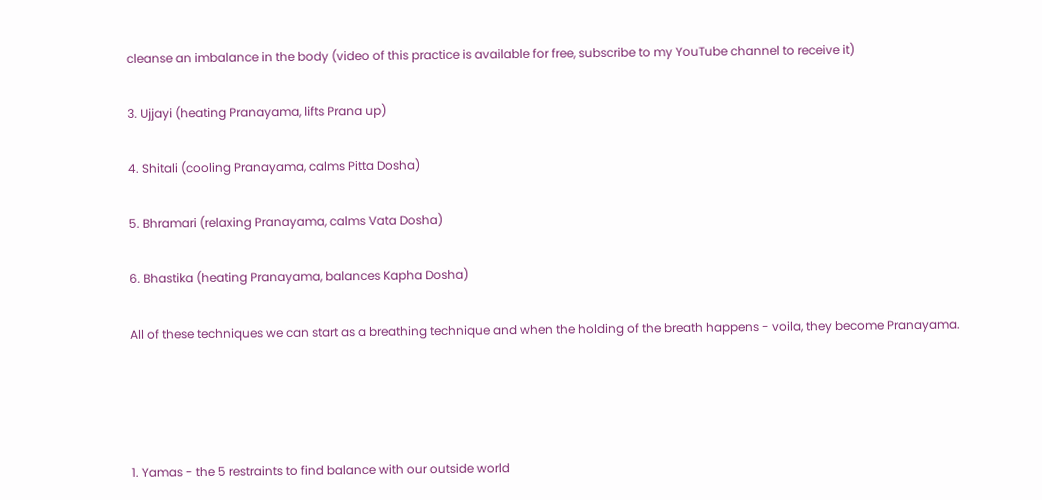cleanse an imbalance in the body (video of this practice is available for free, subscribe to my YouTube channel to receive it)

3. Ujjayi (heating Pranayama, lifts Prana up)

4. Shitali (cooling Pranayama, calms Pitta Dosha)

5. Bhramari (relaxing Pranayama, calms Vata Dosha)

6. Bhastika (heating Pranayama, balances Kapha Dosha)

All of these techniques we can start as a breathing technique and when the holding of the breath happens - voila, they become Pranayama.




1. Yamas - the 5 restraints to find balance with our outside world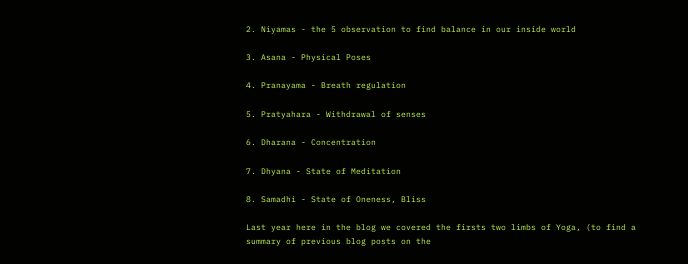2. Niyamas - the 5 observation to find balance in our inside world

3. Asana - Physical Poses

4. Pranayama - Breath regulation

5. Pratyahara - Withdrawal of senses

6. Dharana - Concentration

7. Dhyana - State of Meditation

8. Samadhi - State of Oneness, Bliss

Last year here in the blog we covered the firsts two limbs of Yoga, (to find a summary of previous blog posts on the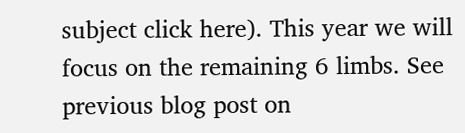subject click here). This year we will focus on the remaining 6 limbs. See previous blog post on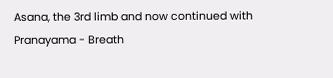Asana, the 3rd limb and now continued with Pranayama - Breath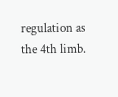regulation as the 4th limb.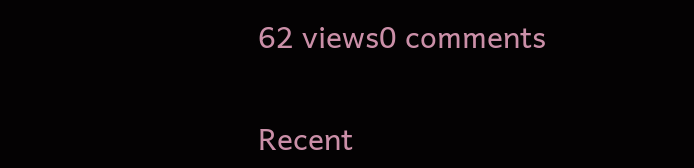62 views0 comments

Recent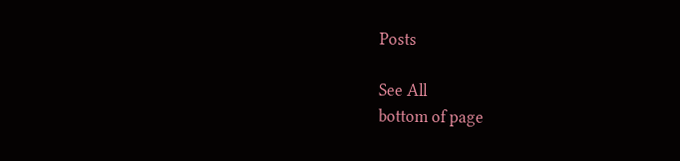Posts

See All
bottom of page